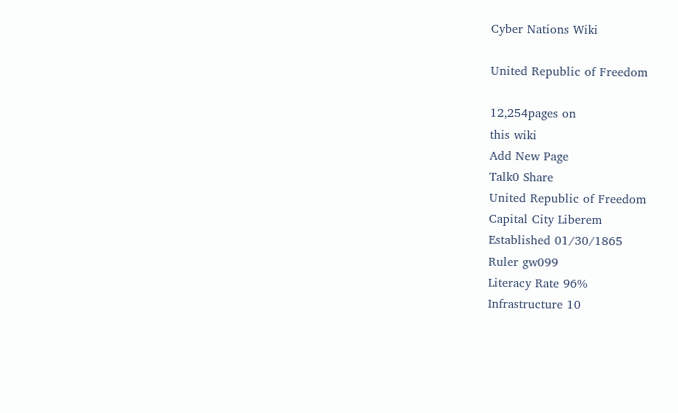Cyber Nations Wiki

United Republic of Freedom

12,254pages on
this wiki
Add New Page
Talk0 Share
United Republic of Freedom
Capital City Liberem
Established 01/30/1865
Ruler gw099
Literacy Rate 96%
Infrastructure 10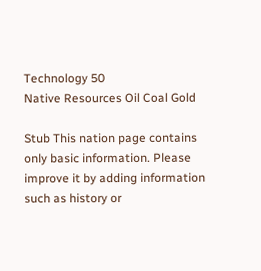Technology 50
Native Resources Oil Coal Gold

Stub This nation page contains only basic information. Please improve it by adding information such as history or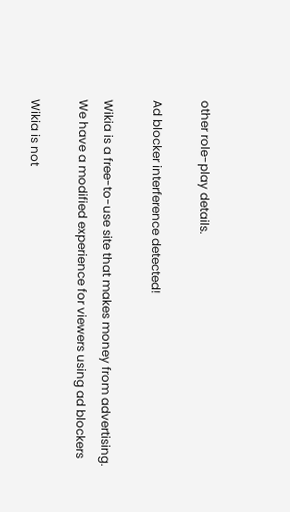other role-play details.

Ad blocker interference detected!

Wikia is a free-to-use site that makes money from advertising. We have a modified experience for viewers using ad blockers

Wikia is not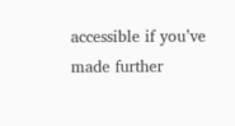accessible if you’ve made further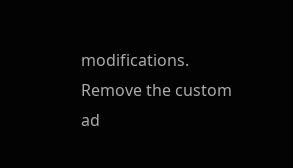modifications. Remove the custom ad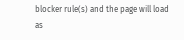blocker rule(s) and the page will load as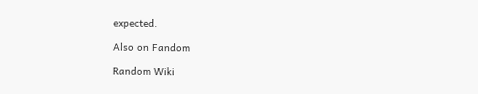expected.

Also on Fandom

Random Wiki